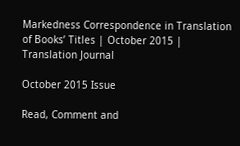Markedness Correspondence in Translation of Books’ Titles | October 2015 | Translation Journal

October 2015 Issue

Read, Comment and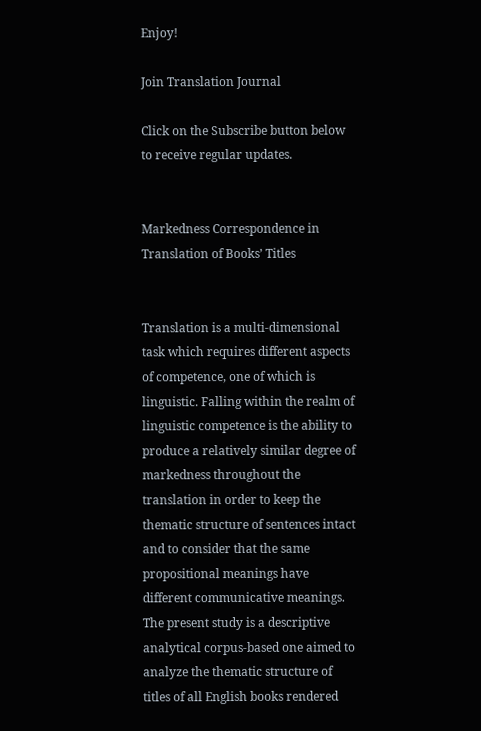Enjoy!

Join Translation Journal

Click on the Subscribe button below to receive regular updates.


Markedness Correspondence in Translation of Books’ Titles


Translation is a multi-dimensional task which requires different aspects of competence, one of which is linguistic. Falling within the realm of linguistic competence is the ability to produce a relatively similar degree of markedness throughout the translation in order to keep the thematic structure of sentences intact and to consider that the same propositional meanings have different communicative meanings. The present study is a descriptive analytical corpus-based one aimed to analyze the thematic structure of titles of all English books rendered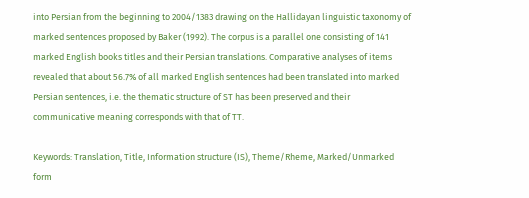into Persian from the beginning to 2004/1383 drawing on the Hallidayan linguistic taxonomy of marked sentences proposed by Baker (1992). The corpus is a parallel one consisting of 141 marked English books titles and their Persian translations. Comparative analyses of items revealed that about 56.7% of all marked English sentences had been translated into marked Persian sentences, i.e. the thematic structure of ST has been preserved and their communicative meaning corresponds with that of TT.

Keywords: Translation, Title, Information structure (IS), Theme/Rheme, Marked/Unmarked form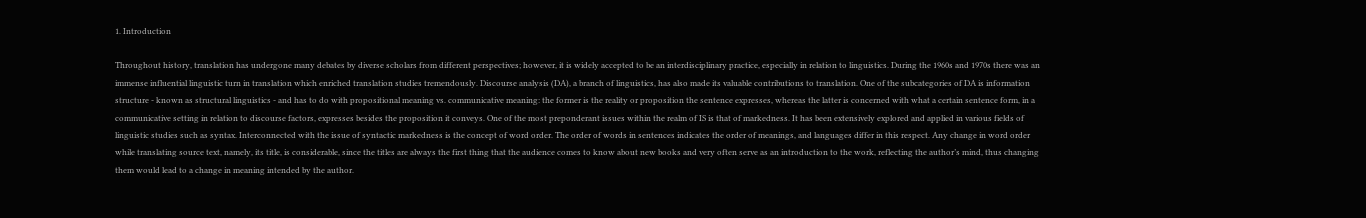1. Introduction

Throughout history, translation has undergone many debates by diverse scholars from different perspectives; however, it is widely accepted to be an interdisciplinary practice, especially in relation to linguistics. During the 1960s and 1970s there was an immense influential linguistic turn in translation which enriched translation studies tremendously. Discourse analysis (DA), a branch of linguistics, has also made its valuable contributions to translation. One of the subcategories of DA is information structure - known as structural linguistics - and has to do with propositional meaning vs. communicative meaning: the former is the reality or proposition the sentence expresses, whereas the latter is concerned with what a certain sentence form, in a communicative setting in relation to discourse factors, expresses besides the proposition it conveys. One of the most preponderant issues within the realm of IS is that of markedness. It has been extensively explored and applied in various fields of linguistic studies such as syntax. Interconnected with the issue of syntactic markedness is the concept of word order. The order of words in sentences indicates the order of meanings, and languages differ in this respect. Any change in word order while translating source text, namely, its title, is considerable, since the titles are always the first thing that the audience comes to know about new books and very often serve as an introduction to the work, reflecting the author’s mind, thus changing them would lead to a change in meaning intended by the author.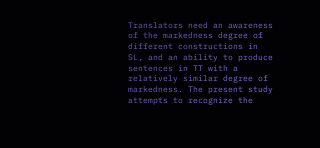Translators need an awareness of the markedness degree of different constructions in SL, and an ability to produce sentences in TT with a relatively similar degree of markedness. The present study attempts to recognize the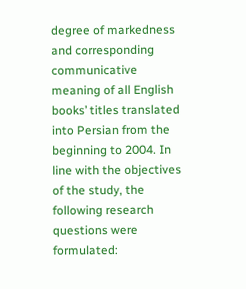degree of markedness and corresponding communicative meaning of all English books’ titles translated into Persian from the beginning to 2004. In line with the objectives of the study, the following research questions were formulated: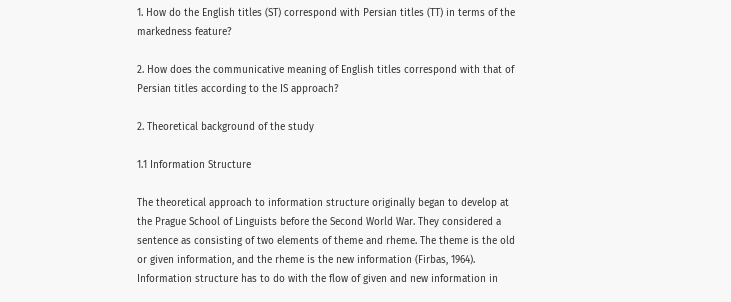1. How do the English titles (ST) correspond with Persian titles (TT) in terms of the markedness feature?

2. How does the communicative meaning of English titles correspond with that of Persian titles according to the IS approach?

2. Theoretical background of the study

1.1 Information Structure

The theoretical approach to information structure originally began to develop at the Prague School of Linguists before the Second World War. They considered a sentence as consisting of two elements of theme and rheme. The theme is the old or given information, and the rheme is the new information (Firbas, 1964). Information structure has to do with the flow of given and new information in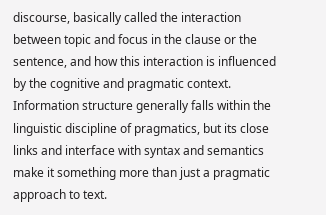discourse, basically called the interaction between topic and focus in the clause or the sentence, and how this interaction is influenced by the cognitive and pragmatic context. Information structure generally falls within the linguistic discipline of pragmatics, but its close links and interface with syntax and semantics make it something more than just a pragmatic approach to text.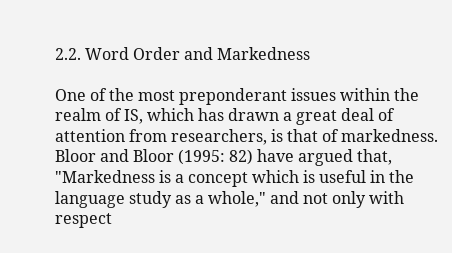2.2. Word Order and Markedness

One of the most preponderant issues within the realm of IS, which has drawn a great deal of attention from researchers, is that of markedness. Bloor and Bloor (1995: 82) have argued that, "Markedness is a concept which is useful in the language study as a whole," and not only with respect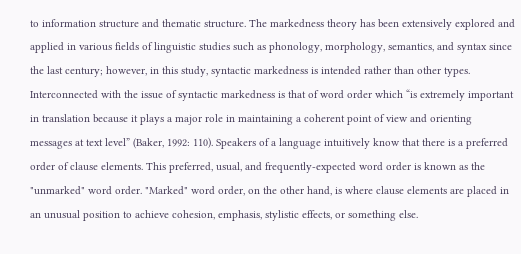to information structure and thematic structure. The markedness theory has been extensively explored and applied in various fields of linguistic studies such as phonology, morphology, semantics, and syntax since the last century; however, in this study, syntactic markedness is intended rather than other types. Interconnected with the issue of syntactic markedness is that of word order which “is extremely important in translation because it plays a major role in maintaining a coherent point of view and orienting messages at text level” (Baker, 1992: 110). Speakers of a language intuitively know that there is a preferred order of clause elements. This preferred, usual, and frequently-expected word order is known as the "unmarked" word order. "Marked" word order, on the other hand, is where clause elements are placed in an unusual position to achieve cohesion, emphasis, stylistic effects, or something else.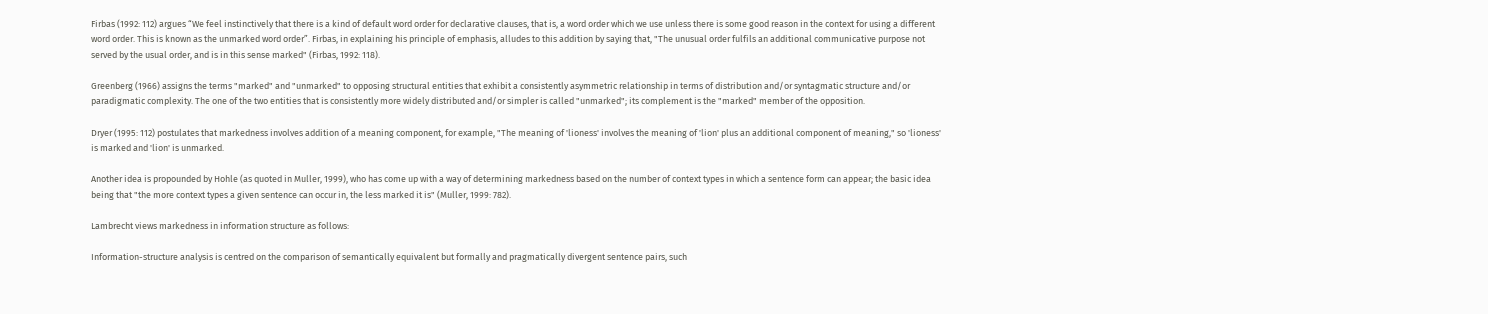Firbas (1992: 112) argues “We feel instinctively that there is a kind of default word order for declarative clauses, that is, a word order which we use unless there is some good reason in the context for using a different word order. This is known as the unmarked word order”. Firbas, in explaining his principle of emphasis, alludes to this addition by saying that, "The unusual order fulfils an additional communicative purpose not served by the usual order, and is in this sense marked" (Firbas, 1992: 118).

Greenberg (1966) assigns the terms "marked" and "unmarked" to opposing structural entities that exhibit a consistently asymmetric relationship in terms of distribution and/or syntagmatic structure and/or paradigmatic complexity. The one of the two entities that is consistently more widely distributed and/or simpler is called "unmarked"; its complement is the "marked" member of the opposition.

Dryer (1995: 112) postulates that markedness involves addition of a meaning component, for example, "The meaning of 'lioness' involves the meaning of 'lion' plus an additional component of meaning," so 'lioness' is marked and 'lion' is unmarked.

Another idea is propounded by Hohle (as quoted in Muller, 1999), who has come up with a way of determining markedness based on the number of context types in which a sentence form can appear; the basic idea being that "the more context types a given sentence can occur in, the less marked it is" (Muller, 1999: 782).

Lambrecht views markedness in information structure as follows:

Information-structure analysis is centred on the comparison of semantically equivalent but formally and pragmatically divergent sentence pairs, such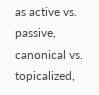as active vs. passive, canonical vs. topicalized,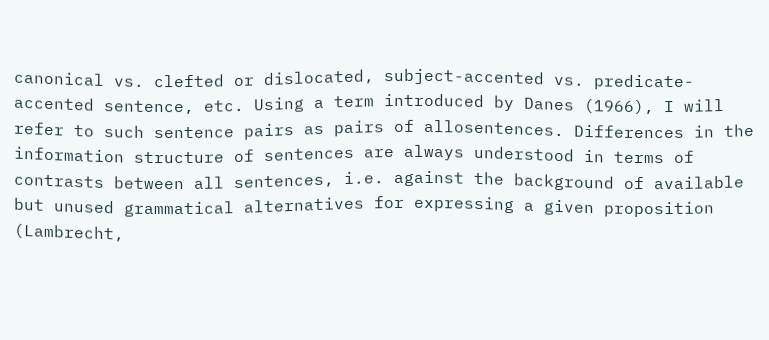canonical vs. clefted or dislocated, subject-accented vs. predicate-accented sentence, etc. Using a term introduced by Danes (1966), I will refer to such sentence pairs as pairs of allosentences. Differences in the information structure of sentences are always understood in terms of contrasts between all sentences, i.e. against the background of available but unused grammatical alternatives for expressing a given proposition (Lambrecht,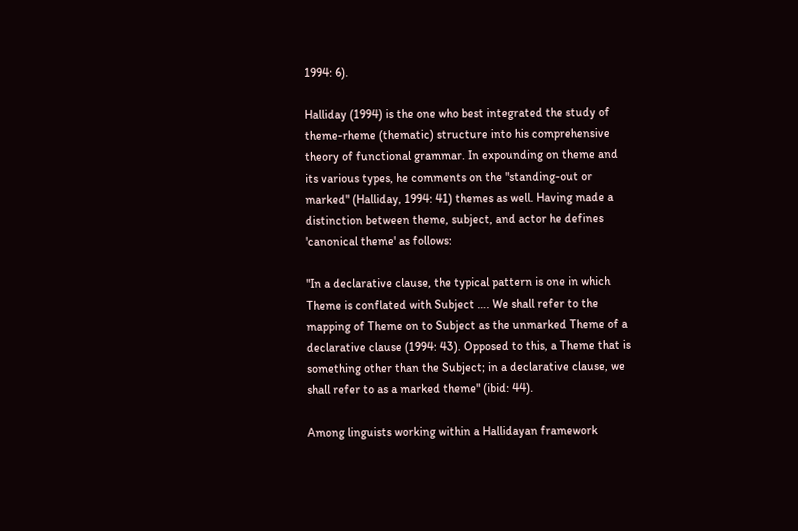1994: 6).

Halliday (1994) is the one who best integrated the study of theme-rheme (thematic) structure into his comprehensive theory of functional grammar. In expounding on theme and its various types, he comments on the "standing-out or marked" (Halliday, 1994: 41) themes as well. Having made a distinction between theme, subject, and actor he defines 'canonical theme' as follows:

"In a declarative clause, the typical pattern is one in which Theme is conflated with Subject …. We shall refer to the mapping of Theme on to Subject as the unmarked Theme of a declarative clause (1994: 43). Opposed to this, a Theme that is something other than the Subject; in a declarative clause, we shall refer to as a marked theme" (ibid: 44).

Among linguists working within a Hallidayan framework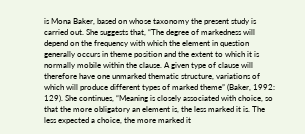is Mona Baker, based on whose taxonomy the present study is carried out. She suggests that, “The degree of markedness will depend on the frequency with which the element in question generally occurs in theme position and the extent to which it is normally mobile within the clause. A given type of clause will therefore have one unmarked thematic structure, variations of which will produce different types of marked theme” (Baker, 1992: 129). She continues, “Meaning is closely associated with choice, so that the more obligatory an element is, the less marked it is. The less expected a choice, the more marked it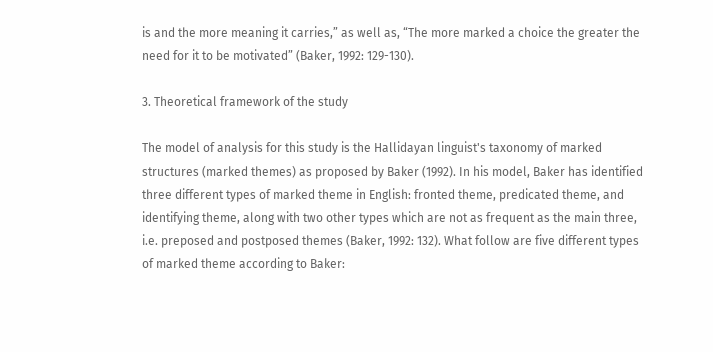is and the more meaning it carries,” as well as, “The more marked a choice the greater the need for it to be motivated” (Baker, 1992: 129-130).

3. Theoretical framework of the study

The model of analysis for this study is the Hallidayan linguist's taxonomy of marked structures (marked themes) as proposed by Baker (1992). In his model, Baker has identified three different types of marked theme in English: fronted theme, predicated theme, and identifying theme, along with two other types which are not as frequent as the main three, i.e. preposed and postposed themes (Baker, 1992: 132). What follow are five different types of marked theme according to Baker: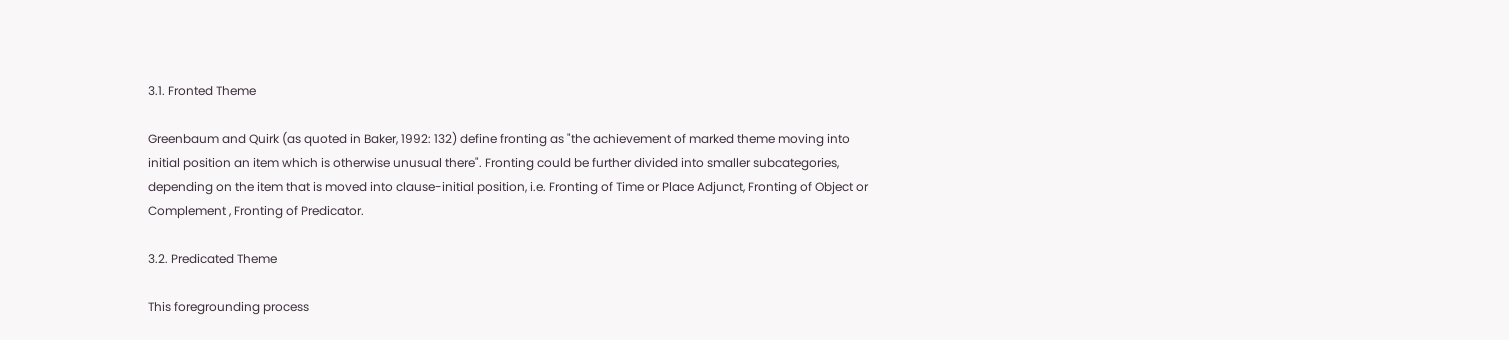3.1. Fronted Theme

Greenbaum and Quirk (as quoted in Baker, 1992: 132) define fronting as "the achievement of marked theme moving into initial position an item which is otherwise unusual there". Fronting could be further divided into smaller subcategories, depending on the item that is moved into clause-initial position, i.e. Fronting of Time or Place Adjunct, Fronting of Object or Complement , Fronting of Predicator.

3.2. Predicated Theme

This foregrounding process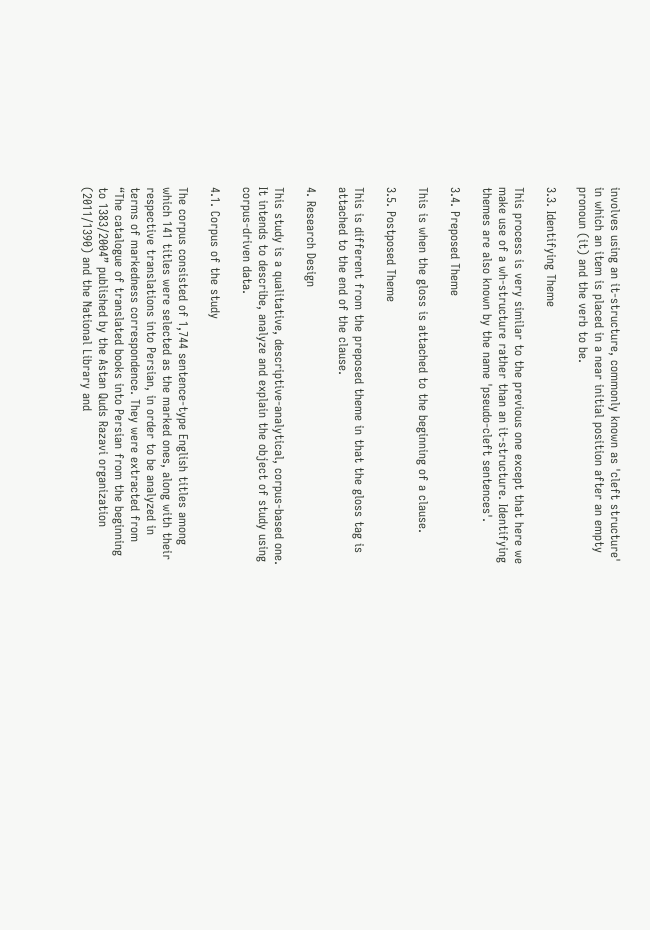involves using an it-structure, commonly known as 'cleft structure' in which an item is placed in a near initial position after an empty pronoun (it) and the verb to be.

3.3. Identifying Theme

This process is very similar to the previous one except that here we make use of a wh-structure rather than an it-structure. Identifying themes are also known by the name 'pseudo-cleft sentences'.

3.4. Preposed Theme

This is when the gloss is attached to the beginning of a clause.

3.5. Postposed Theme

This is different from the preposed theme in that the gloss tag is attached to the end of the clause.

4. Research Design

This study is a qualitative, descriptive-analytical, corpus-based one. It intends to describe, analyze and explain the object of study using corpus-driven data.

4.1. Corpus of the study

The corpus consisted of 1,744 sentence-type English titles among which 141 titles were selected as the marked ones, along with their respective translations into Persian, in order to be analyzed in terms of markedness correspondence. They were extracted from “The catalogue of translated books into Persian from the beginning to 1383/2004” published by the Astan Quds Razavi organization (2011/1390) and the National Library and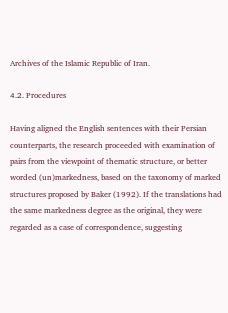Archives of the Islamic Republic of Iran.

4.2. Procedures

Having aligned the English sentences with their Persian counterparts, the research proceeded with examination of pairs from the viewpoint of thematic structure, or better worded (un)markedness, based on the taxonomy of marked structures proposed by Baker (1992). If the translations had the same markedness degree as the original, they were regarded as a case of correspondence, suggesting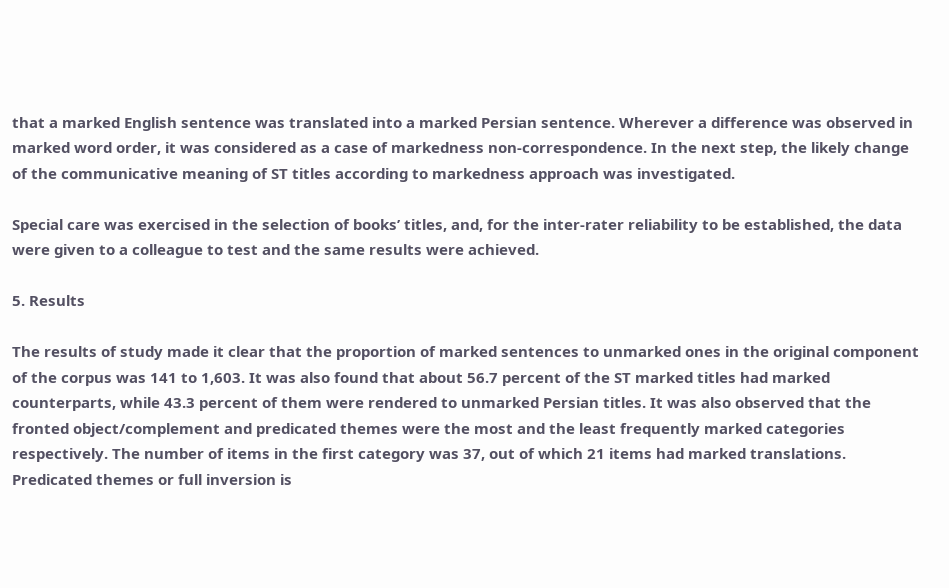that a marked English sentence was translated into a marked Persian sentence. Wherever a difference was observed in marked word order, it was considered as a case of markedness non-correspondence. In the next step, the likely change of the communicative meaning of ST titles according to markedness approach was investigated.

Special care was exercised in the selection of books’ titles, and, for the inter-rater reliability to be established, the data were given to a colleague to test and the same results were achieved.

5. Results

The results of study made it clear that the proportion of marked sentences to unmarked ones in the original component of the corpus was 141 to 1,603. It was also found that about 56.7 percent of the ST marked titles had marked counterparts, while 43.3 percent of them were rendered to unmarked Persian titles. It was also observed that the fronted object/complement and predicated themes were the most and the least frequently marked categories respectively. The number of items in the first category was 37, out of which 21 items had marked translations. Predicated themes or full inversion is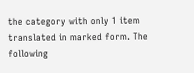the category with only 1 item translated in marked form. The following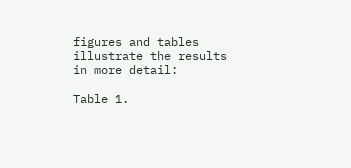figures and tables illustrate the results in more detail:

Table 1.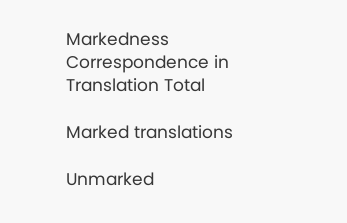Markedness Correspondence in Translation Total

Marked translations

Unmarked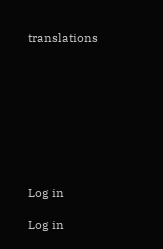translations









Log in

Log in